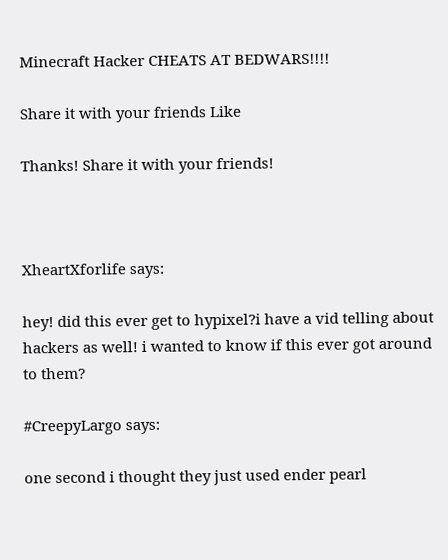Minecraft Hacker CHEATS AT BEDWARS!!!!

Share it with your friends Like

Thanks! Share it with your friends!



XheartXforlife says:

hey! did this ever get to hypixel?i have a vid telling about hackers as well! i wanted to know if this ever got around to them?

#CreepyLargo says:

one second i thought they just used ender pearl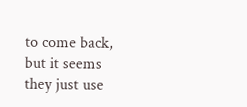to come back, but it seems they just use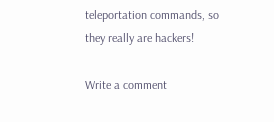teleportation commands, so they really are hackers!

Write a comment